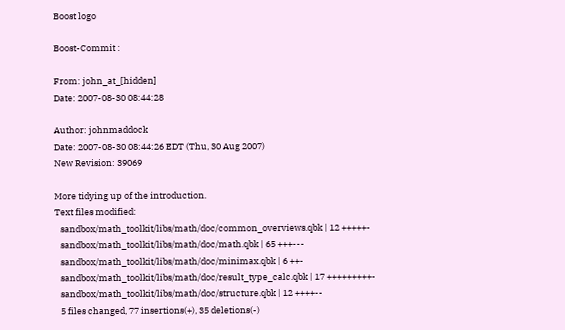Boost logo

Boost-Commit :

From: john_at_[hidden]
Date: 2007-08-30 08:44:28

Author: johnmaddock
Date: 2007-08-30 08:44:26 EDT (Thu, 30 Aug 2007)
New Revision: 39069

More tidying up of the introduction.
Text files modified:
   sandbox/math_toolkit/libs/math/doc/common_overviews.qbk | 12 +++++-
   sandbox/math_toolkit/libs/math/doc/math.qbk | 65 +++---
   sandbox/math_toolkit/libs/math/doc/minimax.qbk | 6 ++-
   sandbox/math_toolkit/libs/math/doc/result_type_calc.qbk | 17 +++++++++-
   sandbox/math_toolkit/libs/math/doc/structure.qbk | 12 ++++--
   5 files changed, 77 insertions(+), 35 deletions(-)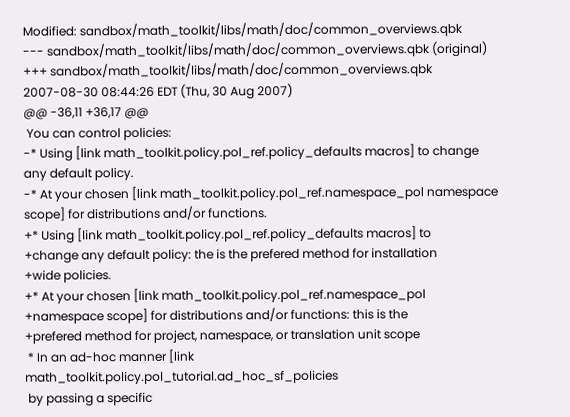Modified: sandbox/math_toolkit/libs/math/doc/common_overviews.qbk
--- sandbox/math_toolkit/libs/math/doc/common_overviews.qbk (original)
+++ sandbox/math_toolkit/libs/math/doc/common_overviews.qbk 2007-08-30 08:44:26 EDT (Thu, 30 Aug 2007)
@@ -36,11 +36,17 @@
 You can control policies:
-* Using [link math_toolkit.policy.pol_ref.policy_defaults macros] to change any default policy.
-* At your chosen [link math_toolkit.policy.pol_ref.namespace_pol namespace scope] for distributions and/or functions.
+* Using [link math_toolkit.policy.pol_ref.policy_defaults macros] to
+change any default policy: the is the prefered method for installation
+wide policies.
+* At your chosen [link math_toolkit.policy.pol_ref.namespace_pol
+namespace scope] for distributions and/or functions: this is the
+prefered method for project, namespace, or translation unit scope
 * In an ad-hoc manner [link math_toolkit.policy.pol_tutorial.ad_hoc_sf_policies
 by passing a specific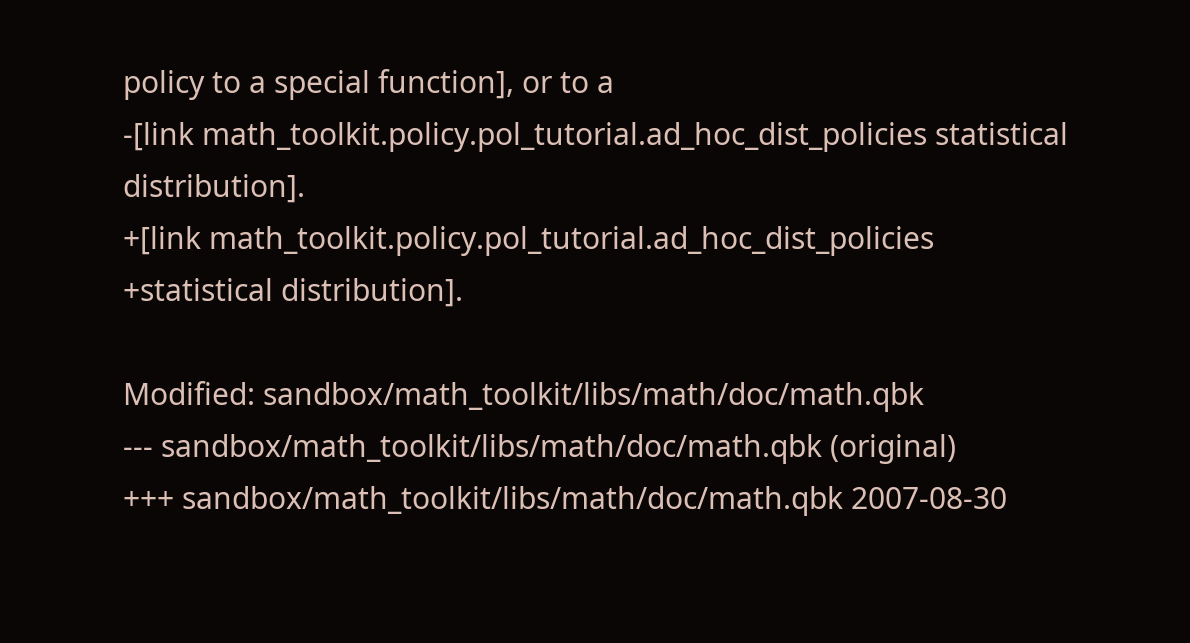policy to a special function], or to a
-[link math_toolkit.policy.pol_tutorial.ad_hoc_dist_policies statistical distribution].
+[link math_toolkit.policy.pol_tutorial.ad_hoc_dist_policies
+statistical distribution].

Modified: sandbox/math_toolkit/libs/math/doc/math.qbk
--- sandbox/math_toolkit/libs/math/doc/math.qbk (original)
+++ sandbox/math_toolkit/libs/math/doc/math.qbk 2007-08-30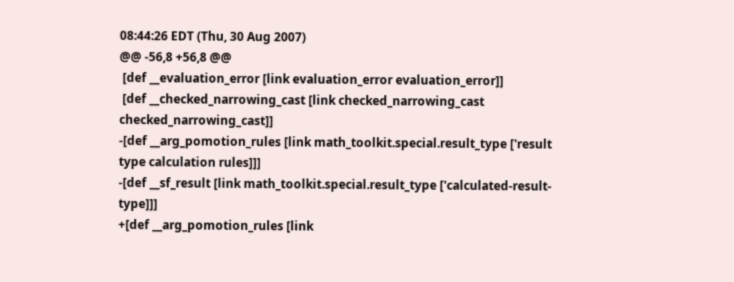08:44:26 EDT (Thu, 30 Aug 2007)
@@ -56,8 +56,8 @@
 [def __evaluation_error [link evaluation_error evaluation_error]]
 [def __checked_narrowing_cast [link checked_narrowing_cast checked_narrowing_cast]]
-[def __arg_pomotion_rules [link math_toolkit.special.result_type ['result type calculation rules]]]
-[def __sf_result [link math_toolkit.special.result_type ['calculated-result-type]]]
+[def __arg_pomotion_rules [link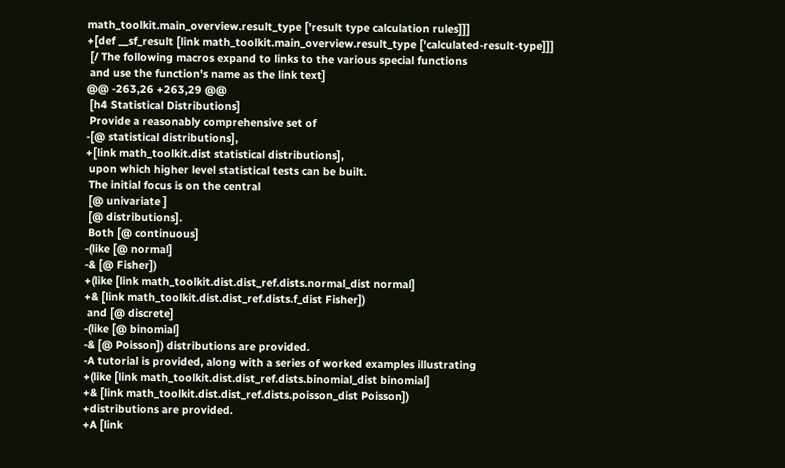math_toolkit.main_overview.result_type ['result type calculation rules]]]
+[def __sf_result [link math_toolkit.main_overview.result_type ['calculated-result-type]]]
 [/ The following macros expand to links to the various special functions
 and use the function's name as the link text]
@@ -263,26 +263,29 @@
 [h4 Statistical Distributions]
 Provide a reasonably comprehensive set of
-[@ statistical distributions],
+[link math_toolkit.dist statistical distributions],
 upon which higher level statistical tests can be built.
 The initial focus is on the central
 [@ univariate ]
 [@ distributions].
 Both [@ continuous]
-(like [@ normal]
-& [@ Fisher])
+(like [link math_toolkit.dist.dist_ref.dists.normal_dist normal]
+& [link math_toolkit.dist.dist_ref.dists.f_dist Fisher])
 and [@ discrete]
-(like [@ binomial]
-& [@ Poisson]) distributions are provided.
-A tutorial is provided, along with a series of worked examples illustrating
+(like [link math_toolkit.dist.dist_ref.dists.binomial_dist binomial]
+& [link math_toolkit.dist.dist_ref.dists.poisson_dist Poisson])
+distributions are provided.
+A [link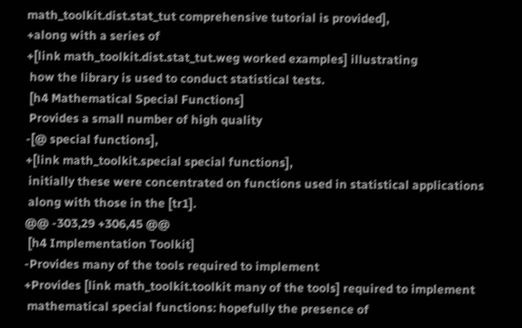math_toolkit.dist.stat_tut comprehensive tutorial is provided],
+along with a series of
+[link math_toolkit.dist.stat_tut.weg worked examples] illustrating
 how the library is used to conduct statistical tests.
 [h4 Mathematical Special Functions]
 Provides a small number of high quality
-[@ special functions],
+[link math_toolkit.special special functions],
 initially these were concentrated on functions used in statistical applications
 along with those in the [tr1].
@@ -303,29 +306,45 @@
 [h4 Implementation Toolkit]
-Provides many of the tools required to implement
+Provides [link math_toolkit.toolkit many of the tools] required to implement
 mathematical special functions: hopefully the presence of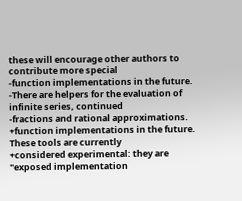these will encourage other authors to contribute more special
-function implementations in the future.
-There are helpers for the evaluation of infinite series, continued
-fractions and rational approximations.
+function implementations in the future. These tools are currently
+considered experimental: they are "exposed implementation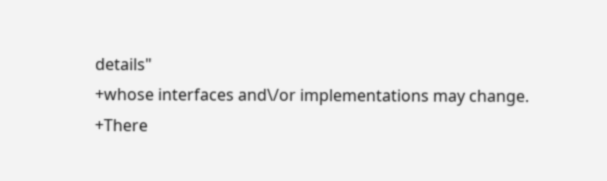details"
+whose interfaces and\/or implementations may change.
+There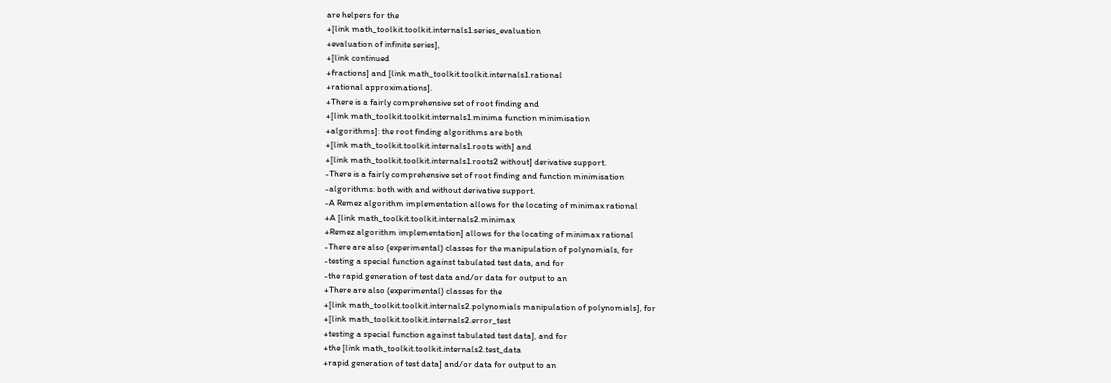are helpers for the
+[link math_toolkit.toolkit.internals1.series_evaluation
+evaluation of infinite series],
+[link continued
+fractions] and [link math_toolkit.toolkit.internals1.rational
+rational approximations].
+There is a fairly comprehensive set of root finding and
+[link math_toolkit.toolkit.internals1.minima function minimisation
+algorithms]: the root finding algorithms are both
+[link math_toolkit.toolkit.internals1.roots with] and
+[link math_toolkit.toolkit.internals1.roots2 without] derivative support.
-There is a fairly comprehensive set of root finding and function minimisation
-algorithms: both with and without derivative support.
-A Remez algorithm implementation allows for the locating of minimax rational
+A [link math_toolkit.toolkit.internals2.minimax
+Remez algorithm implementation] allows for the locating of minimax rational
-There are also (experimental) classes for the manipulation of polynomials, for
-testing a special function against tabulated test data, and for
-the rapid generation of test data and/or data for output to an
+There are also (experimental) classes for the
+[link math_toolkit.toolkit.internals2.polynomials manipulation of polynomials], for
+[link math_toolkit.toolkit.internals2.error_test
+testing a special function against tabulated test data], and for
+the [link math_toolkit.toolkit.internals2.test_data
+rapid generation of test data] and/or data for output to an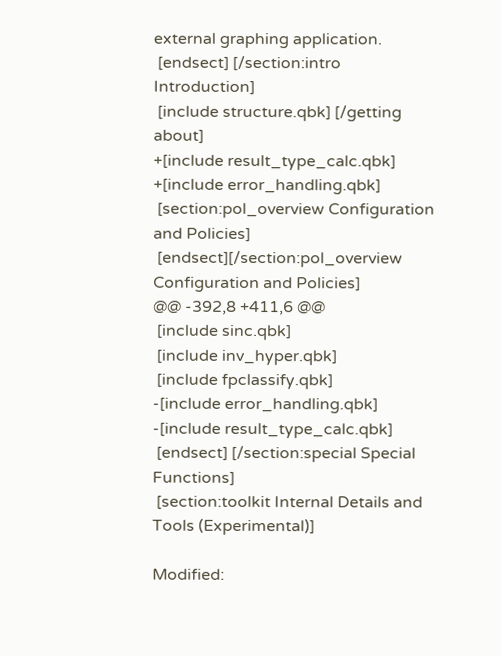external graphing application.
 [endsect] [/section:intro Introduction]
 [include structure.qbk] [/getting about]
+[include result_type_calc.qbk]
+[include error_handling.qbk]
 [section:pol_overview Configuration and Policies]
 [endsect][/section:pol_overview Configuration and Policies]
@@ -392,8 +411,6 @@
 [include sinc.qbk]
 [include inv_hyper.qbk]
 [include fpclassify.qbk]
-[include error_handling.qbk]
-[include result_type_calc.qbk]
 [endsect] [/section:special Special Functions]
 [section:toolkit Internal Details and Tools (Experimental)]

Modified: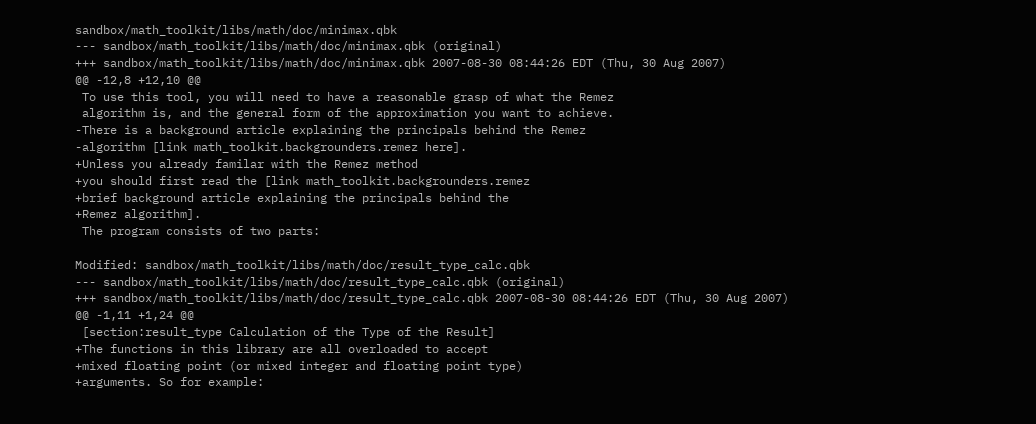sandbox/math_toolkit/libs/math/doc/minimax.qbk
--- sandbox/math_toolkit/libs/math/doc/minimax.qbk (original)
+++ sandbox/math_toolkit/libs/math/doc/minimax.qbk 2007-08-30 08:44:26 EDT (Thu, 30 Aug 2007)
@@ -12,8 +12,10 @@
 To use this tool, you will need to have a reasonable grasp of what the Remez
 algorithm is, and the general form of the approximation you want to achieve.
-There is a background article explaining the principals behind the Remez
-algorithm [link math_toolkit.backgrounders.remez here].
+Unless you already familar with the Remez method
+you should first read the [link math_toolkit.backgrounders.remez
+brief background article explaining the principals behind the
+Remez algorithm].
 The program consists of two parts:

Modified: sandbox/math_toolkit/libs/math/doc/result_type_calc.qbk
--- sandbox/math_toolkit/libs/math/doc/result_type_calc.qbk (original)
+++ sandbox/math_toolkit/libs/math/doc/result_type_calc.qbk 2007-08-30 08:44:26 EDT (Thu, 30 Aug 2007)
@@ -1,11 +1,24 @@
 [section:result_type Calculation of the Type of the Result]
+The functions in this library are all overloaded to accept
+mixed floating point (or mixed integer and floating point type)
+arguments. So for example: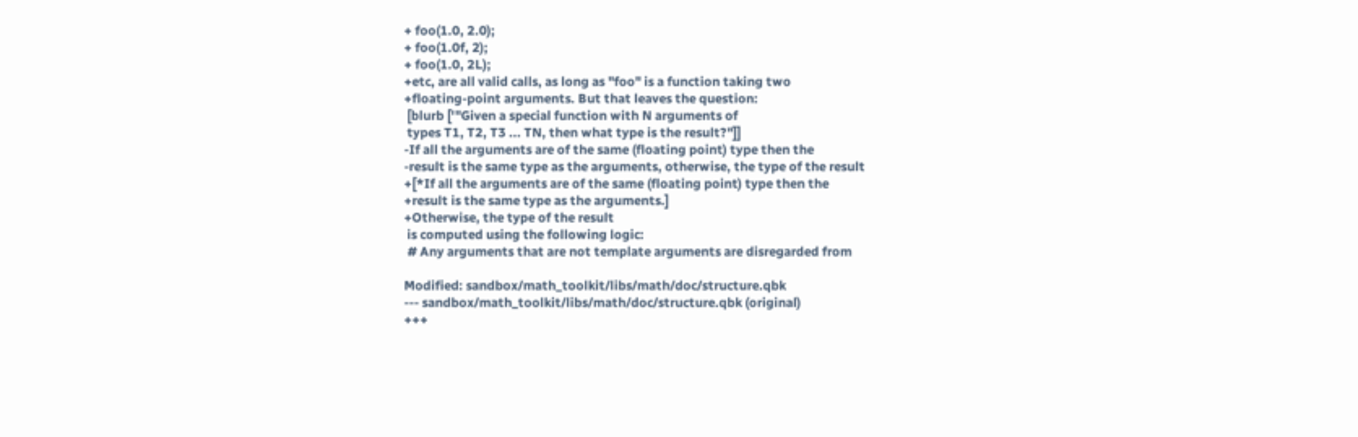+ foo(1.0, 2.0);
+ foo(1.0f, 2);
+ foo(1.0, 2L);
+etc, are all valid calls, as long as "foo" is a function taking two
+floating-point arguments. But that leaves the question:
 [blurb ['"Given a special function with N arguments of
 types T1, T2, T3 ... TN, then what type is the result?"]]
-If all the arguments are of the same (floating point) type then the
-result is the same type as the arguments, otherwise, the type of the result
+[*If all the arguments are of the same (floating point) type then the
+result is the same type as the arguments.]
+Otherwise, the type of the result
 is computed using the following logic:
 # Any arguments that are not template arguments are disregarded from

Modified: sandbox/math_toolkit/libs/math/doc/structure.qbk
--- sandbox/math_toolkit/libs/math/doc/structure.qbk (original)
+++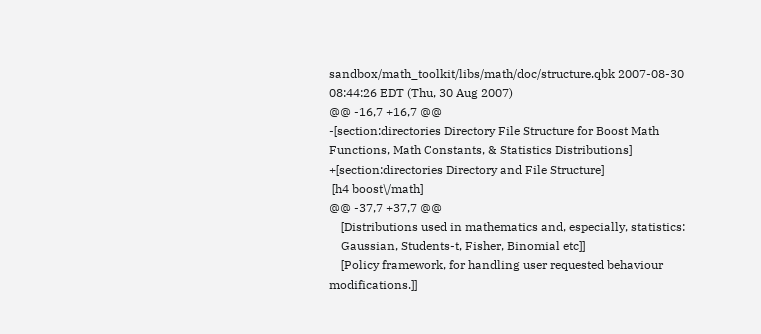sandbox/math_toolkit/libs/math/doc/structure.qbk 2007-08-30 08:44:26 EDT (Thu, 30 Aug 2007)
@@ -16,7 +16,7 @@
-[section:directories Directory File Structure for Boost Math Functions, Math Constants, & Statistics Distributions]
+[section:directories Directory and File Structure]
 [h4 boost\/math]
@@ -37,7 +37,7 @@
    [Distributions used in mathematics and, especially, statistics:
    Gaussian, Students-t, Fisher, Binomial etc]]
    [Policy framework, for handling user requested behaviour modifications.]]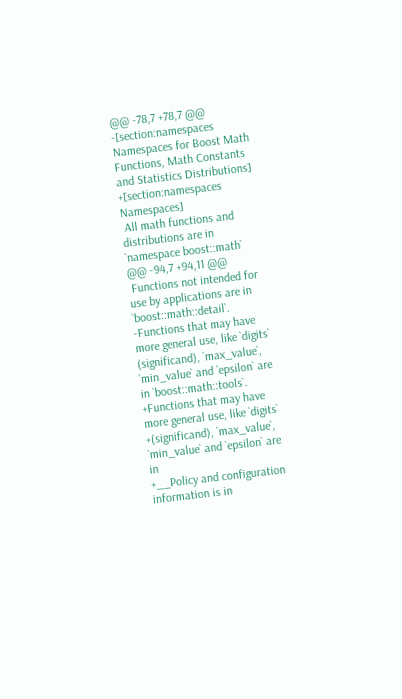@@ -78,7 +78,7 @@
-[section:namespaces Namespaces for Boost Math Functions, Math Constants and Statistics Distributions]
+[section:namespaces Namespaces]
 All math functions and distributions are in `namespace boost::math`
@@ -94,7 +94,11 @@
 Functions not intended for use by applications are in `boost::math::detail`.
-Functions that may have more general use, like `digits` (significand), `max_value`, `min_value` and `epsilon` are in `boost::math::tools`.
+Functions that may have more general use, like `digits`
+(significand), `max_value`, `min_value` and `epsilon` are in
+__Policy and configuration information is in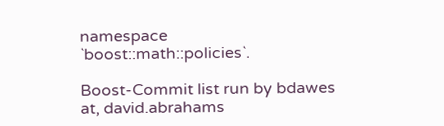namespace `boost::math::policies`.

Boost-Commit list run by bdawes at, david.abrahams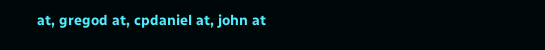at, gregod at, cpdaniel at, john at